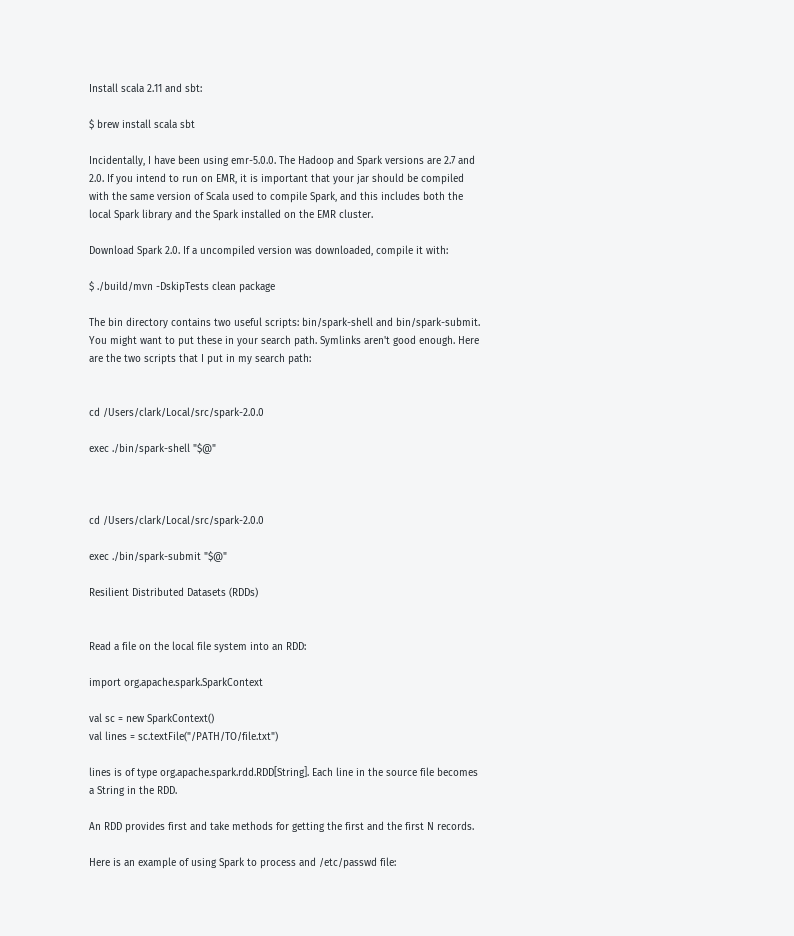Install scala 2.11 and sbt:

$ brew install scala sbt

Incidentally, I have been using emr-5.0.0. The Hadoop and Spark versions are 2.7 and 2.0. If you intend to run on EMR, it is important that your jar should be compiled with the same version of Scala used to compile Spark, and this includes both the local Spark library and the Spark installed on the EMR cluster.

Download Spark 2.0. If a uncompiled version was downloaded, compile it with:

$ ./build/mvn -DskipTests clean package

The bin directory contains two useful scripts: bin/spark-shell and bin/spark-submit. You might want to put these in your search path. Symlinks aren't good enough. Here are the two scripts that I put in my search path:


cd /Users/clark/Local/src/spark-2.0.0

exec ./bin/spark-shell "$@"



cd /Users/clark/Local/src/spark-2.0.0

exec ./bin/spark-submit "$@"

Resilient Distributed Datasets (RDDs)


Read a file on the local file system into an RDD:

import org.apache.spark.SparkContext

val sc = new SparkContext()
val lines = sc.textFile("/PATH/TO/file.txt")

lines is of type org.apache.spark.rdd.RDD[String]. Each line in the source file becomes a String in the RDD.

An RDD provides first and take methods for getting the first and the first N records.

Here is an example of using Spark to process and /etc/passwd file: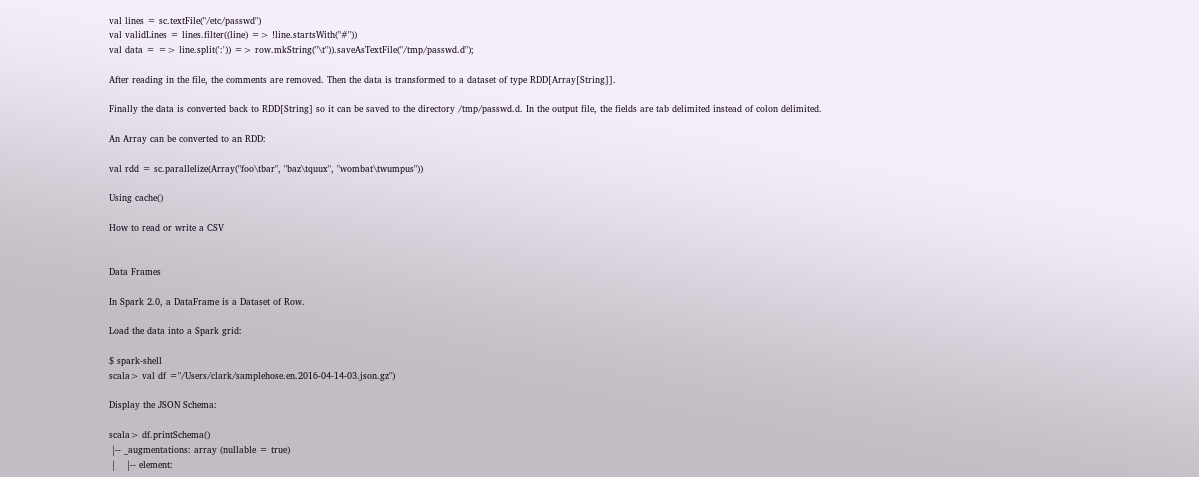val lines = sc.textFile("/etc/passwd")
val validLines = lines.filter((line) => !line.startsWith("#"))
val data = => line.split(':')) => row.mkString("\t")).saveAsTextFile("/tmp/passwd.d");

After reading in the file, the comments are removed. Then the data is transformed to a dataset of type RDD[Array[String]].

Finally the data is converted back to RDD[String] so it can be saved to the directory /tmp/passwd.d. In the output file, the fields are tab delimited instead of colon delimited.

An Array can be converted to an RDD:

val rdd = sc.parallelize(Array("foo\tbar", "baz\tquux", "wombat\twumpus"))

Using cache()

How to read or write a CSV


Data Frames

In Spark 2.0, a DataFrame is a Dataset of Row.

Load the data into a Spark grid:

$ spark-shell
scala> val df ="/Users/clark/samplehose.en.2016-04-14-03.json.gz")

Display the JSON Schema:

scala> df.printSchema()
 |-- _augmentations: array (nullable = true)
 |    |-- element: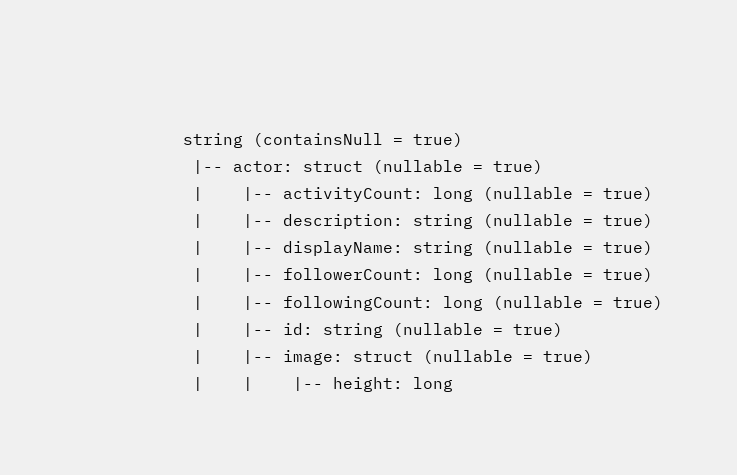string (containsNull = true)
 |-- actor: struct (nullable = true)
 |    |-- activityCount: long (nullable = true)
 |    |-- description: string (nullable = true)
 |    |-- displayName: string (nullable = true)
 |    |-- followerCount: long (nullable = true)
 |    |-- followingCount: long (nullable = true)
 |    |-- id: string (nullable = true)
 |    |-- image: struct (nullable = true)
 |    |    |-- height: long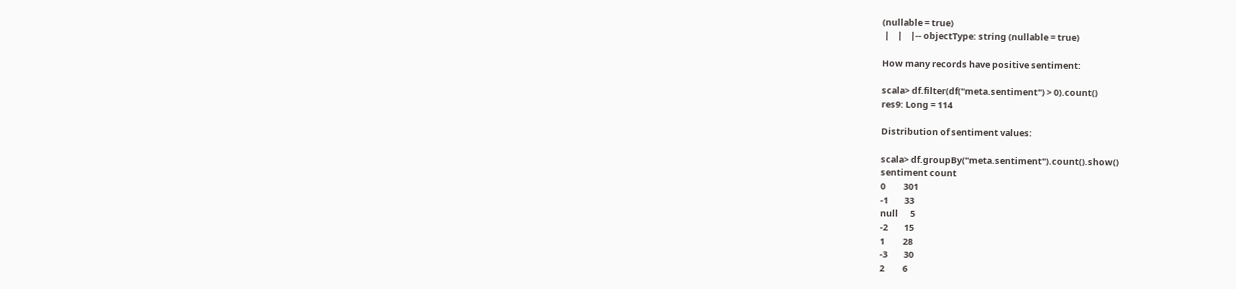(nullable = true)
 |    |    |-- objectType: string (nullable = true)

How many records have positive sentiment:

scala> df.filter(df("meta.sentiment") > 0).count()
res9: Long = 114

Distribution of sentiment values:

scala> df.groupBy("meta.sentiment").count().show()
sentiment count
0         301
-1        33
null      5
-2        15
1         28
-3        30
2         6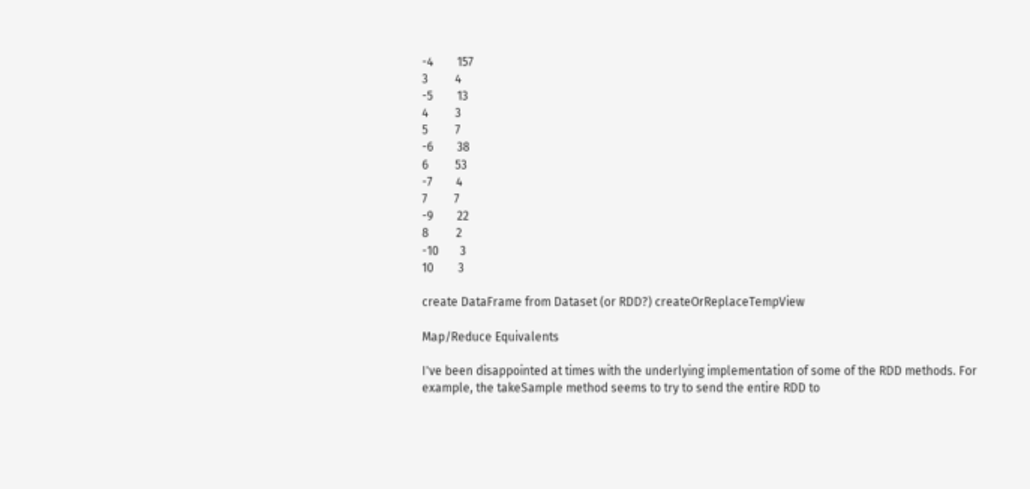-4        157
3         4
-5        13
4         3
5         7
-6        38
6         53
-7        4
7         7
-9        22
8         2
-10       3
10        3

create DataFrame from Dataset (or RDD?) createOrReplaceTempView

Map/Reduce Equivalents

I've been disappointed at times with the underlying implementation of some of the RDD methods. For example, the takeSample method seems to try to send the entire RDD to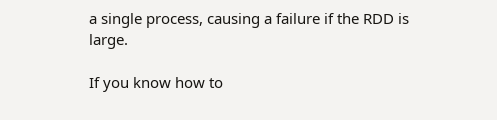a single process, causing a failure if the RDD is large.

If you know how to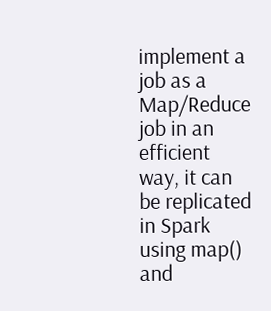implement a job as a Map/Reduce job in an efficient way, it can be replicated in Spark using map() and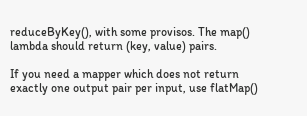reduceByKey(), with some provisos. The map() lambda should return (key, value) pairs.

If you need a mapper which does not return exactly one output pair per input, use flatMap()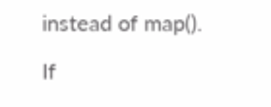instead of map().

If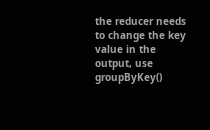the reducer needs to change the key value in the output, use groupByKey()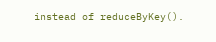instead of reduceByKey().